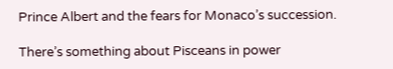Prince Albert and the fears for Monaco’s succession.

There’s something about Pisceans in power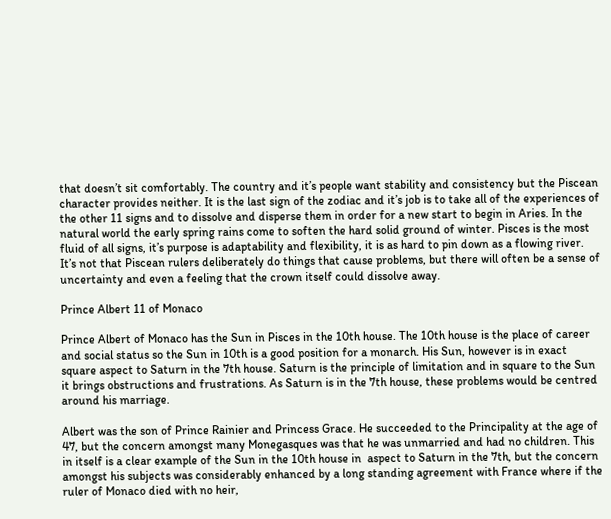that doesn’t sit comfortably. The country and it’s people want stability and consistency but the Piscean character provides neither. It is the last sign of the zodiac and it’s job is to take all of the experiences of the other 11 signs and to dissolve and disperse them in order for a new start to begin in Aries. In the natural world the early spring rains come to soften the hard solid ground of winter. Pisces is the most fluid of all signs, it’s purpose is adaptability and flexibility, it is as hard to pin down as a flowing river. It’s not that Piscean rulers deliberately do things that cause problems, but there will often be a sense of uncertainty and even a feeling that the crown itself could dissolve away.

Prince Albert 11 of Monaco

Prince Albert of Monaco has the Sun in Pisces in the 10th house. The 10th house is the place of career and social status so the Sun in 10th is a good position for a monarch. His Sun, however is in exact square aspect to Saturn in the 7th house. Saturn is the principle of limitation and in square to the Sun it brings obstructions and frustrations. As Saturn is in the 7th house, these problems would be centred around his marriage.

Albert was the son of Prince Rainier and Princess Grace. He succeeded to the Principality at the age of 47, but the concern amongst many Monegasques was that he was unmarried and had no children. This in itself is a clear example of the Sun in the 10th house in  aspect to Saturn in the 7th, but the concern amongst his subjects was considerably enhanced by a long standing agreement with France where if the ruler of Monaco died with no heir,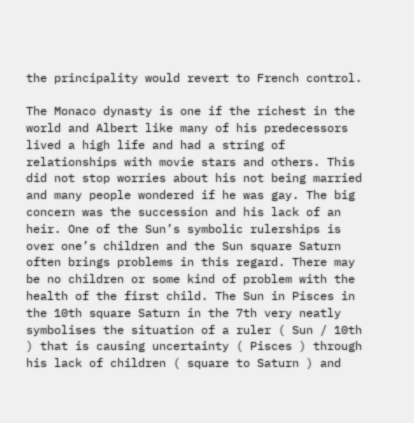the principality would revert to French control.

The Monaco dynasty is one if the richest in the world and Albert like many of his predecessors lived a high life and had a string of relationships with movie stars and others. This did not stop worries about his not being married and many people wondered if he was gay. The big concern was the succession and his lack of an heir. One of the Sun’s symbolic rulerships is over one’s children and the Sun square Saturn often brings problems in this regard. There may be no children or some kind of problem with the health of the first child. The Sun in Pisces in the 10th square Saturn in the 7th very neatly symbolises the situation of a ruler ( Sun / 10th ) that is causing uncertainty ( Pisces ) through his lack of children ( square to Saturn ) and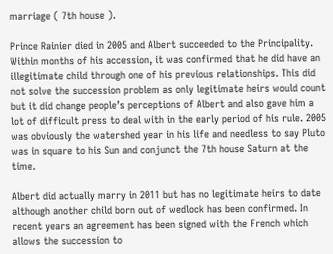marriage ( 7th house ).

Prince Rainier died in 2005 and Albert succeeded to the Principality. Within months of his accession, it was confirmed that he did have an illegitimate child through one of his previous relationships. This did not solve the succession problem as only legitimate heirs would count but it did change people’s perceptions of Albert and also gave him a lot of difficult press to deal with in the early period of his rule. 2005 was obviously the watershed year in his life and needless to say Pluto was in square to his Sun and conjunct the 7th house Saturn at the time.

Albert did actually marry in 2011 but has no legitimate heirs to date although another child born out of wedlock has been confirmed. In recent years an agreement has been signed with the French which allows the succession to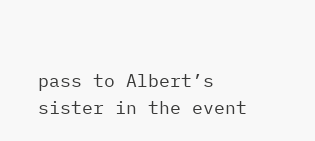pass to Albert’s sister in the event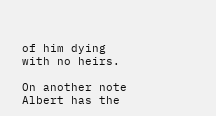of him dying with no heirs.

On another note Albert has the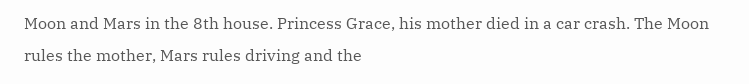Moon and Mars in the 8th house. Princess Grace, his mother died in a car crash. The Moon rules the mother, Mars rules driving and the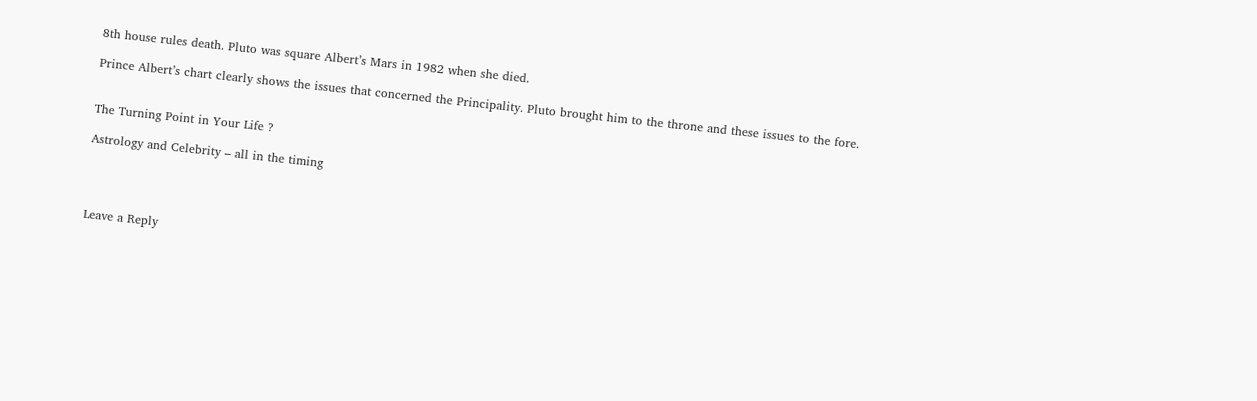8th house rules death. Pluto was square Albert’s Mars in 1982 when she died.

Prince Albert’s chart clearly shows the issues that concerned the Principality. Pluto brought him to the throne and these issues to the fore.


The Turning Point in Your Life ?

Astrology and Celebrity – all in the timing




Leave a Reply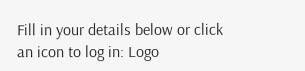Fill in your details below or click an icon to log in: Logo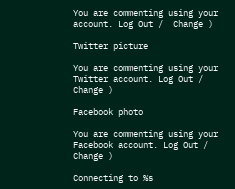You are commenting using your account. Log Out /  Change )

Twitter picture

You are commenting using your Twitter account. Log Out /  Change )

Facebook photo

You are commenting using your Facebook account. Log Out /  Change )

Connecting to %s